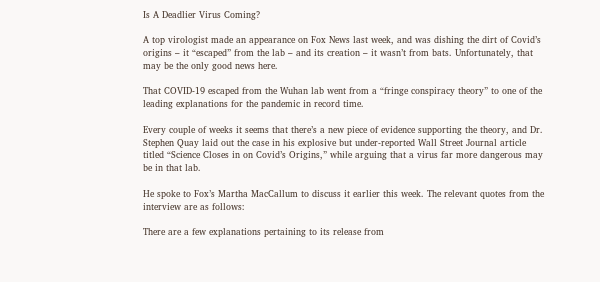Is A Deadlier Virus Coming?

A top virologist made an appearance on Fox News last week, and was dishing the dirt of Covid’s origins – it “escaped” from the lab – and its creation – it wasn’t from bats. Unfortunately, that may be the only good news here.

That COVID-19 escaped from the Wuhan lab went from a “fringe conspiracy theory” to one of the leading explanations for the pandemic in record time.

Every couple of weeks it seems that there’s a new piece of evidence supporting the theory, and Dr. Stephen Quay laid out the case in his explosive but under-reported Wall Street Journal article titled “Science Closes in on Covid’s Origins,” while arguing that a virus far more dangerous may be in that lab.

He spoke to Fox’s Martha MacCallum to discuss it earlier this week. The relevant quotes from the interview are as follows:

There are a few explanations pertaining to its release from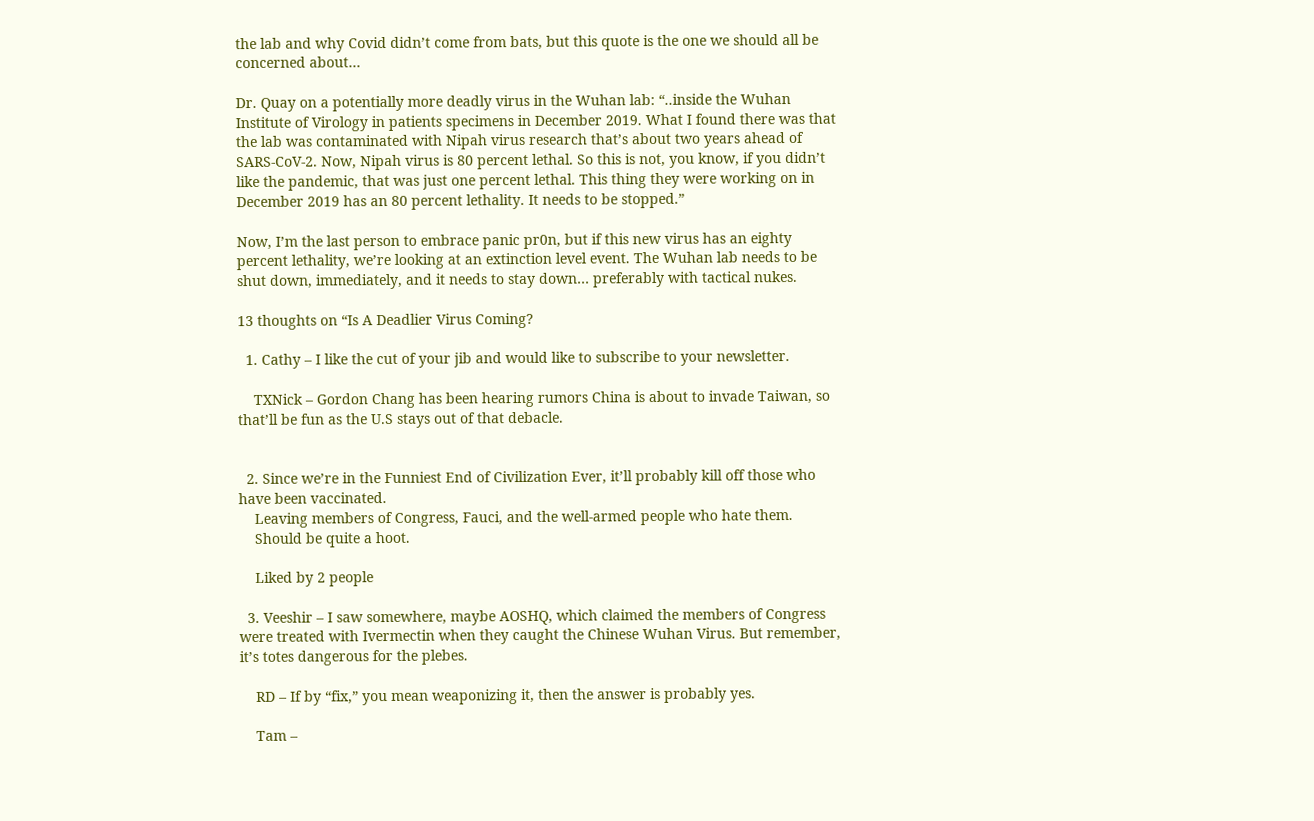the lab and why Covid didn’t come from bats, but this quote is the one we should all be concerned about…

Dr. Quay on a potentially more deadly virus in the Wuhan lab: “..inside the Wuhan Institute of Virology in patients specimens in December 2019. What I found there was that the lab was contaminated with Nipah virus research that’s about two years ahead of SARS-CoV-2. Now, Nipah virus is 80 percent lethal. So this is not, you know, if you didn’t like the pandemic, that was just one percent lethal. This thing they were working on in December 2019 has an 80 percent lethality. It needs to be stopped.”

Now, I’m the last person to embrace panic pr0n, but if this new virus has an eighty percent lethality, we’re looking at an extinction level event. The Wuhan lab needs to be shut down, immediately, and it needs to stay down… preferably with tactical nukes.

13 thoughts on “Is A Deadlier Virus Coming?

  1. Cathy – I like the cut of your jib and would like to subscribe to your newsletter.

    TXNick – Gordon Chang has been hearing rumors China is about to invade Taiwan, so that’ll be fun as the U.S stays out of that debacle.


  2. Since we’re in the Funniest End of Civilization Ever, it’ll probably kill off those who have been vaccinated.
    Leaving members of Congress, Fauci, and the well-armed people who hate them.
    Should be quite a hoot.

    Liked by 2 people

  3. Veeshir – I saw somewhere, maybe AOSHQ, which claimed the members of Congress were treated with Ivermectin when they caught the Chinese Wuhan Virus. But remember, it’s totes dangerous for the plebes.

    RD – If by “fix,” you mean weaponizing it, then the answer is probably yes.

    Tam –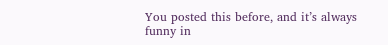You posted this before, and it’s always funny in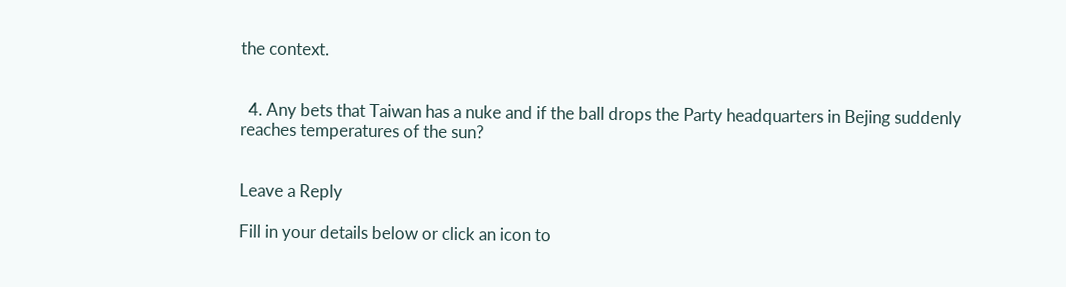the context.


  4. Any bets that Taiwan has a nuke and if the ball drops the Party headquarters in Bejing suddenly reaches temperatures of the sun?


Leave a Reply

Fill in your details below or click an icon to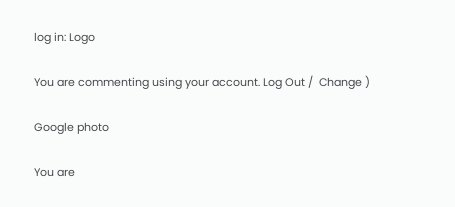log in: Logo

You are commenting using your account. Log Out /  Change )

Google photo

You are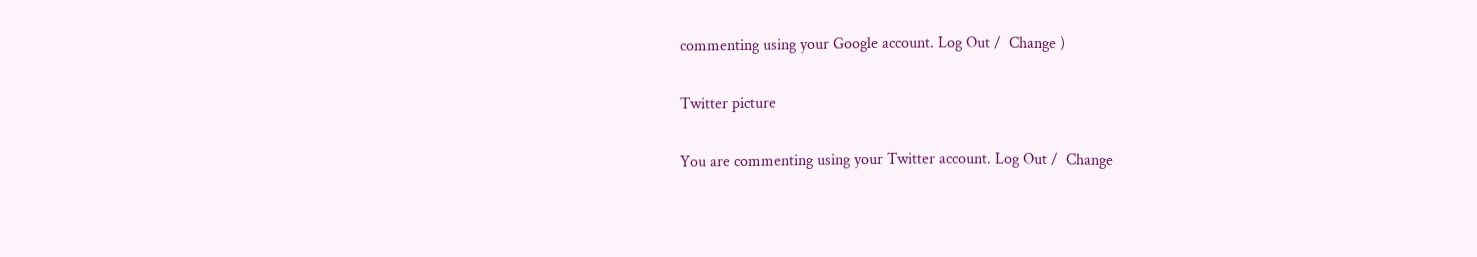commenting using your Google account. Log Out /  Change )

Twitter picture

You are commenting using your Twitter account. Log Out /  Change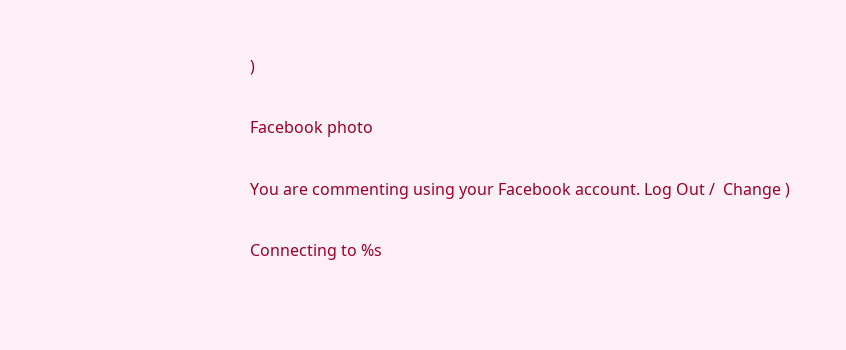)

Facebook photo

You are commenting using your Facebook account. Log Out /  Change )

Connecting to %s